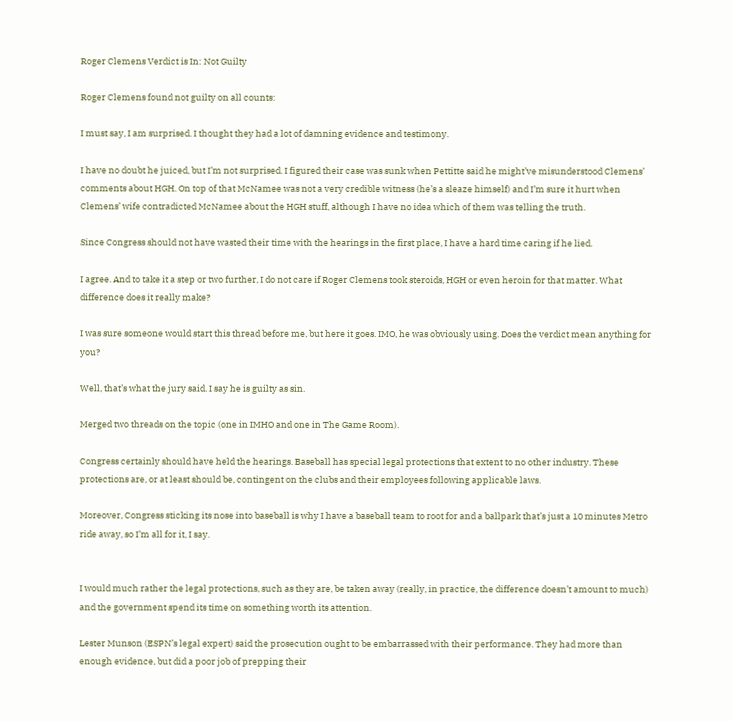Roger Clemens Verdict is In: Not Guilty

Roger Clemens found not guilty on all counts:

I must say, I am surprised. I thought they had a lot of damning evidence and testimony.

I have no doubt he juiced, but I’m not surprised. I figured their case was sunk when Pettitte said he might’ve misunderstood Clemens’ comments about HGH. On top of that McNamee was not a very credible witness (he’s a sleaze himself) and I’m sure it hurt when Clemens’ wife contradicted McNamee about the HGH stuff, although I have no idea which of them was telling the truth.

Since Congress should not have wasted their time with the hearings in the first place, I have a hard time caring if he lied.

I agree. And to take it a step or two further, I do not care if Roger Clemens took steroids, HGH or even heroin for that matter. What difference does it really make?

I was sure someone would start this thread before me, but here it goes. IMO, he was obviously using. Does the verdict mean anything for you?

Well, that’s what the jury said. I say he is guilty as sin.

Merged two threads on the topic (one in IMHO and one in The Game Room).

Congress certainly should have held the hearings. Baseball has special legal protections that extent to no other industry. These protections are, or at least should be, contingent on the clubs and their employees following applicable laws.

Moreover, Congress sticking its nose into baseball is why I have a baseball team to root for and a ballpark that’s just a 10 minutes Metro ride away, so I’m all for it, I say.


I would much rather the legal protections, such as they are, be taken away (really, in practice, the difference doesn’t amount to much) and the government spend its time on something worth its attention.

Lester Munson (ESPN’s legal expert) said the prosecution ought to be embarrassed with their performance. They had more than enough evidence, but did a poor job of prepping their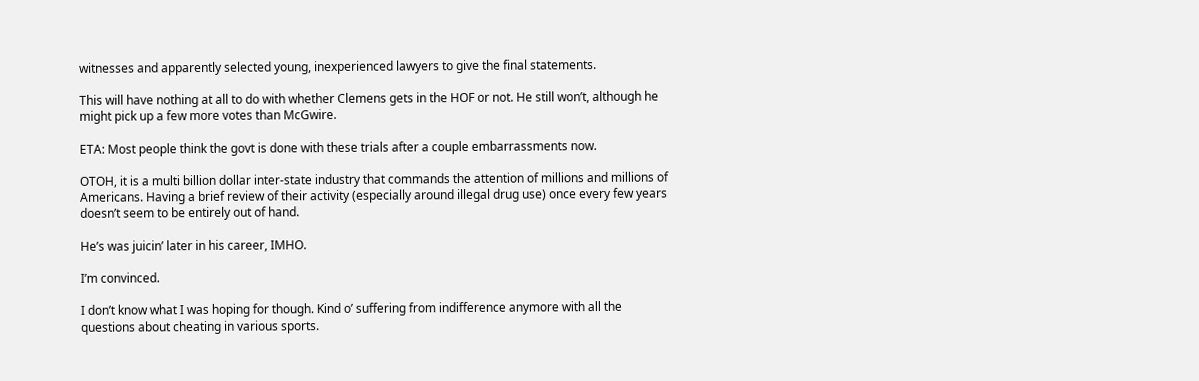witnesses and apparently selected young, inexperienced lawyers to give the final statements.

This will have nothing at all to do with whether Clemens gets in the HOF or not. He still won’t, although he might pick up a few more votes than McGwire.

ETA: Most people think the govt is done with these trials after a couple embarrassments now.

OTOH, it is a multi billion dollar inter-state industry that commands the attention of millions and millions of Americans. Having a brief review of their activity (especially around illegal drug use) once every few years doesn’t seem to be entirely out of hand.

He’s was juicin’ later in his career, IMHO.

I’m convinced.

I don’t know what I was hoping for though. Kind o’ suffering from indifference anymore with all the questions about cheating in various sports.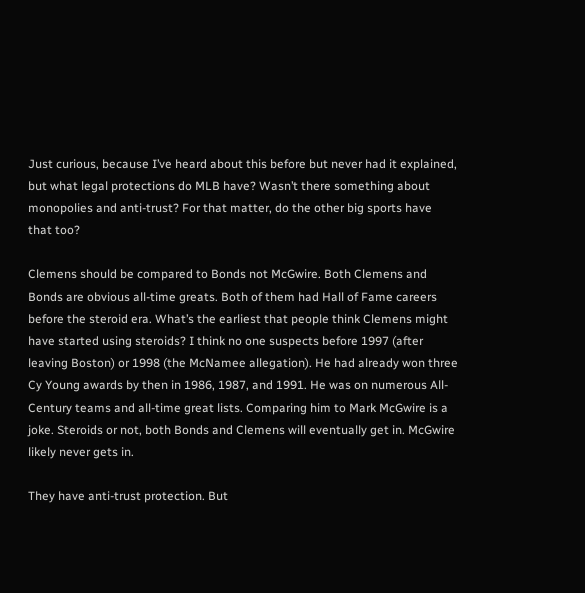Just curious, because I’ve heard about this before but never had it explained, but what legal protections do MLB have? Wasn’t there something about monopolies and anti-trust? For that matter, do the other big sports have that too?

Clemens should be compared to Bonds not McGwire. Both Clemens and Bonds are obvious all-time greats. Both of them had Hall of Fame careers before the steroid era. What’s the earliest that people think Clemens might have started using steroids? I think no one suspects before 1997 (after leaving Boston) or 1998 (the McNamee allegation). He had already won three Cy Young awards by then in 1986, 1987, and 1991. He was on numerous All-Century teams and all-time great lists. Comparing him to Mark McGwire is a joke. Steroids or not, both Bonds and Clemens will eventually get in. McGwire likely never gets in.

They have anti-trust protection. But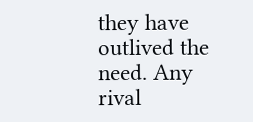they have outlived the need. Any rival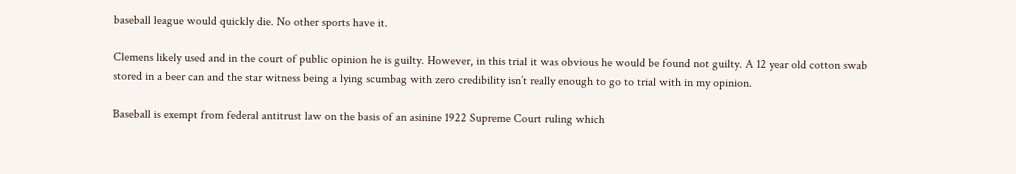baseball league would quickly die. No other sports have it.

Clemens likely used and in the court of public opinion he is guilty. However, in this trial it was obvious he would be found not guilty. A 12 year old cotton swab stored in a beer can and the star witness being a lying scumbag with zero credibility isn’t really enough to go to trial with in my opinion.

Baseball is exempt from federal antitrust law on the basis of an asinine 1922 Supreme Court ruling which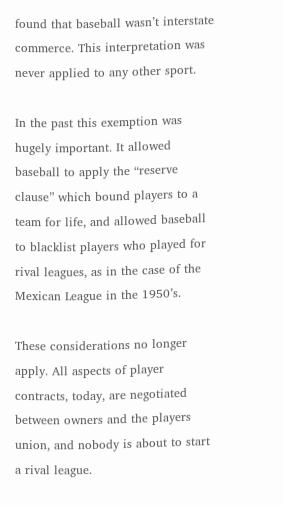found that baseball wasn’t interstate commerce. This interpretation was never applied to any other sport.

In the past this exemption was hugely important. It allowed baseball to apply the “reserve clause” which bound players to a team for life, and allowed baseball to blacklist players who played for rival leagues, as in the case of the Mexican League in the 1950’s.

These considerations no longer apply. All aspects of player contracts, today, are negotiated between owners and the players union, and nobody is about to start a rival league.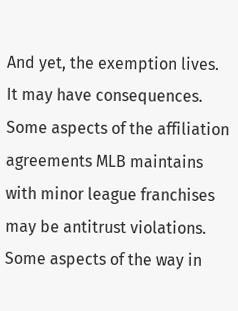And yet, the exemption lives. It may have consequences. Some aspects of the affiliation agreements MLB maintains with minor league franchises may be antitrust violations. Some aspects of the way in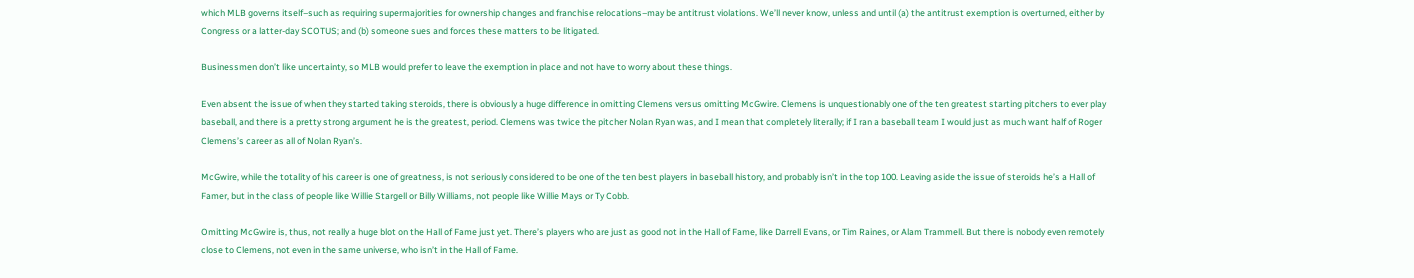which MLB governs itself–such as requiring supermajorities for ownership changes and franchise relocations–may be antitrust violations. We’ll never know, unless and until (a) the antitrust exemption is overturned, either by Congress or a latter-day SCOTUS; and (b) someone sues and forces these matters to be litigated.

Businessmen don’t like uncertainty, so MLB would prefer to leave the exemption in place and not have to worry about these things.

Even absent the issue of when they started taking steroids, there is obviously a huge difference in omitting Clemens versus omitting McGwire. Clemens is unquestionably one of the ten greatest starting pitchers to ever play baseball, and there is a pretty strong argument he is the greatest, period. Clemens was twice the pitcher Nolan Ryan was, and I mean that completely literally; if I ran a baseball team I would just as much want half of Roger Clemens’s career as all of Nolan Ryan’s.

McGwire, while the totality of his career is one of greatness, is not seriously considered to be one of the ten best players in baseball history, and probably isn’t in the top 100. Leaving aside the issue of steroids he’s a Hall of Famer, but in the class of people like Willie Stargell or Billy Williams, not people like Willie Mays or Ty Cobb.

Omitting McGwire is, thus, not really a huge blot on the Hall of Fame just yet. There’s players who are just as good not in the Hall of Fame, like Darrell Evans, or Tim Raines, or Alam Trammell. But there is nobody even remotely close to Clemens, not even in the same universe, who isn’t in the Hall of Fame.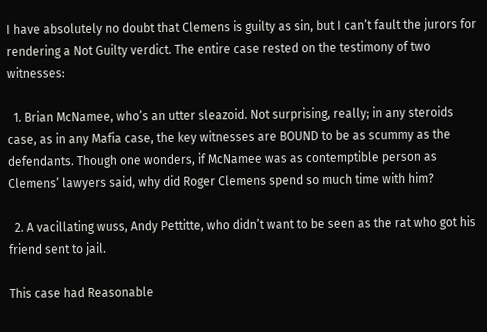I have absolutely no doubt that Clemens is guilty as sin, but I can’t fault the jurors for rendering a Not Guilty verdict. The entire case rested on the testimony of two witnesses:

  1. Brian McNamee, who’s an utter sleazoid. Not surprising, really; in any steroids case, as in any Mafia case, the key witnesses are BOUND to be as scummy as the defendants. Though one wonders, if McNamee was as contemptible person as Clemens’ lawyers said, why did Roger Clemens spend so much time with him?

  2. A vacillating wuss, Andy Pettitte, who didn’t want to be seen as the rat who got his friend sent to jail.

This case had Reasonable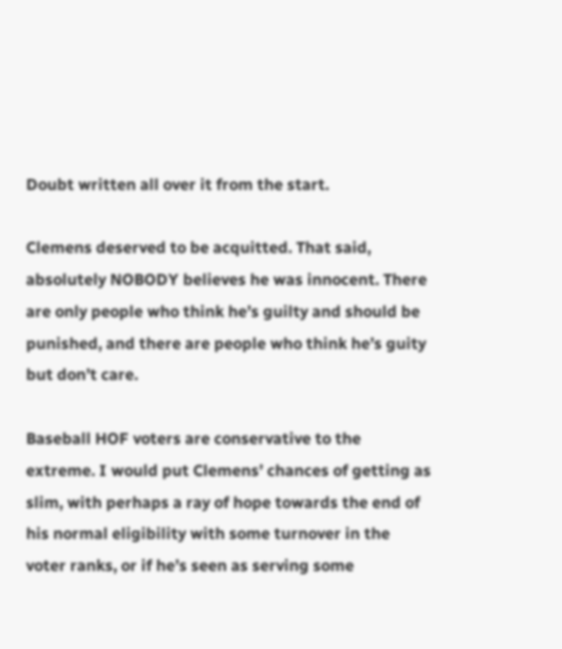Doubt written all over it from the start.

Clemens deserved to be acquitted. That said, absolutely NOBODY believes he was innocent. There are only people who think he’s guilty and should be punished, and there are people who think he’s guity but don’t care.

Baseball HOF voters are conservative to the extreme. I would put Clemens’ chances of getting as slim, with perhaps a ray of hope towards the end of his normal eligibility with some turnover in the voter ranks, or if he’s seen as serving some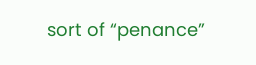sort of “penance”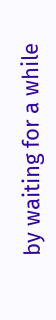by waiting for a while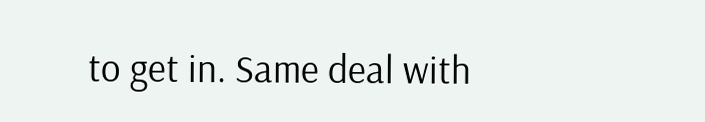to get in. Same deal with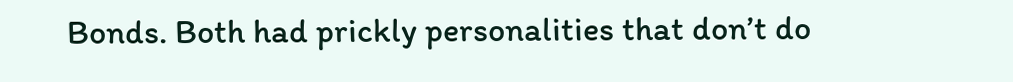Bonds. Both had prickly personalities that don’t do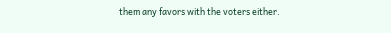them any favors with the voters either.